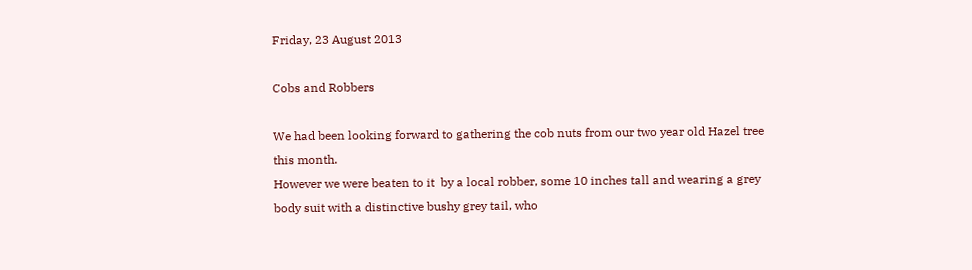Friday, 23 August 2013

Cobs and Robbers

We had been looking forward to gathering the cob nuts from our two year old Hazel tree this month.
However we were beaten to it  by a local robber, some 10 inches tall and wearing a grey body suit with a distinctive bushy grey tail, who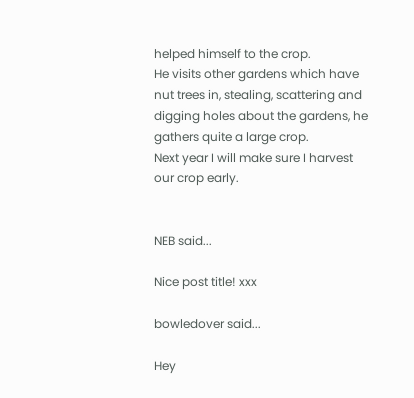helped himself to the crop.
He visits other gardens which have nut trees in, stealing, scattering and digging holes about the gardens, he gathers quite a large crop.
Next year I will make sure I harvest our crop early.


NEB said...

Nice post title! xxx

bowledover said...

Hey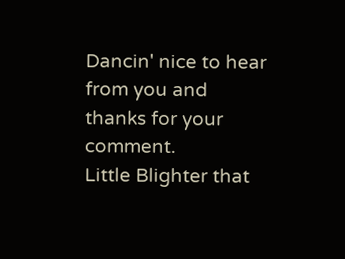Dancin' nice to hear from you and thanks for your comment.
Little Blighter that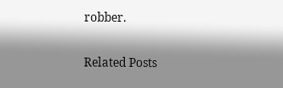robber.

Related Posts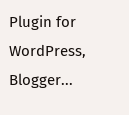Plugin for WordPress, Blogger...